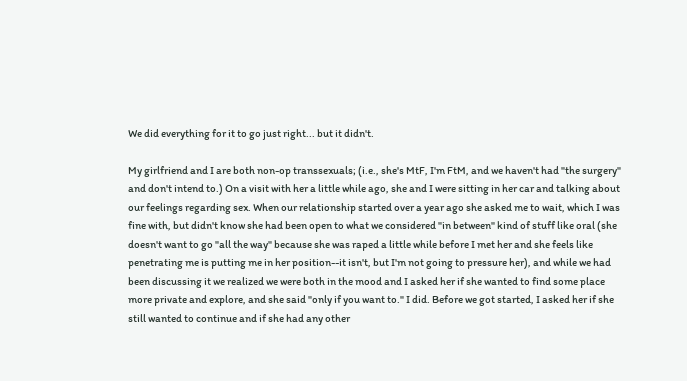We did everything for it to go just right... but it didn't.

My girlfriend and I are both non-op transsexuals; (i.e., she's MtF, I'm FtM, and we haven't had "the surgery" and don't intend to.) On a visit with her a little while ago, she and I were sitting in her car and talking about our feelings regarding sex. When our relationship started over a year ago she asked me to wait, which I was fine with, but didn't know she had been open to what we considered "in between" kind of stuff like oral (she doesn't want to go "all the way" because she was raped a little while before I met her and she feels like penetrating me is putting me in her position--it isn't, but I'm not going to pressure her), and while we had been discussing it we realized we were both in the mood and I asked her if she wanted to find some place more private and explore, and she said "only if you want to." I did. Before we got started, I asked her if she still wanted to continue and if she had any other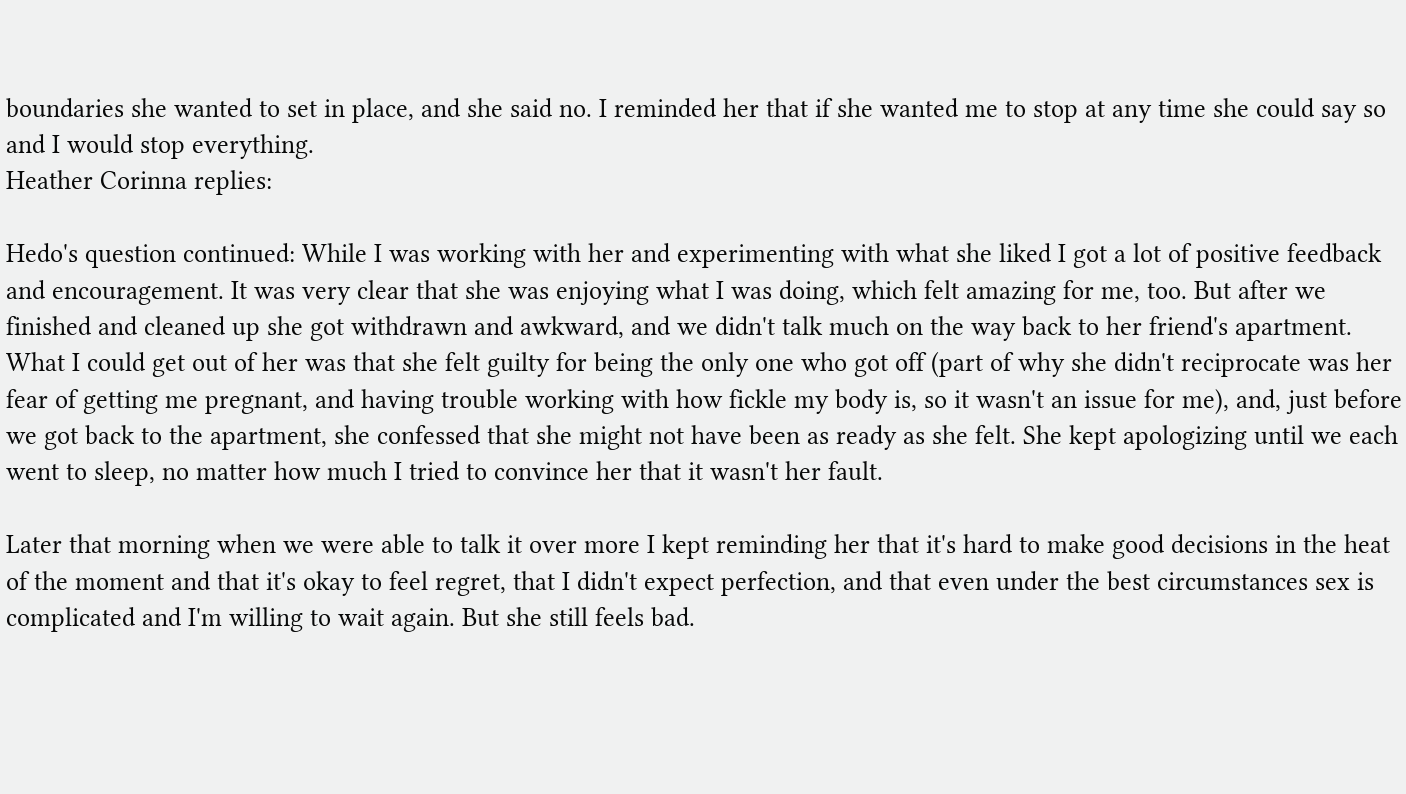boundaries she wanted to set in place, and she said no. I reminded her that if she wanted me to stop at any time she could say so and I would stop everything.
Heather Corinna replies:

Hedo's question continued: While I was working with her and experimenting with what she liked I got a lot of positive feedback and encouragement. It was very clear that she was enjoying what I was doing, which felt amazing for me, too. But after we finished and cleaned up she got withdrawn and awkward, and we didn't talk much on the way back to her friend's apartment. What I could get out of her was that she felt guilty for being the only one who got off (part of why she didn't reciprocate was her fear of getting me pregnant, and having trouble working with how fickle my body is, so it wasn't an issue for me), and, just before we got back to the apartment, she confessed that she might not have been as ready as she felt. She kept apologizing until we each went to sleep, no matter how much I tried to convince her that it wasn't her fault.

Later that morning when we were able to talk it over more I kept reminding her that it's hard to make good decisions in the heat of the moment and that it's okay to feel regret, that I didn't expect perfection, and that even under the best circumstances sex is complicated and I'm willing to wait again. But she still feels bad.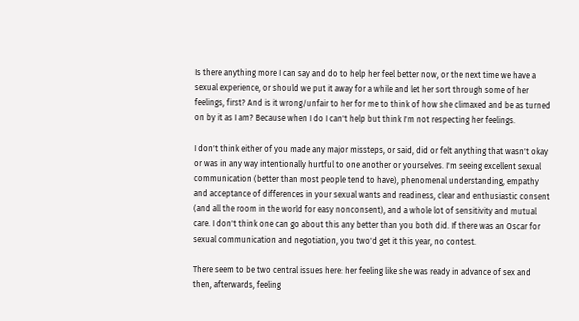Is there anything more I can say and do to help her feel better now, or the next time we have a sexual experience, or should we put it away for a while and let her sort through some of her feelings, first? And is it wrong/unfair to her for me to think of how she climaxed and be as turned on by it as I am? Because when I do I can't help but think I'm not respecting her feelings.

I don't think either of you made any major missteps, or said, did or felt anything that wasn't okay or was in any way intentionally hurtful to one another or yourselves. I'm seeing excellent sexual communication (better than most people tend to have), phenomenal understanding, empathy and acceptance of differences in your sexual wants and readiness, clear and enthusiastic consent (and all the room in the world for easy nonconsent), and a whole lot of sensitivity and mutual care. I don't think one can go about this any better than you both did. If there was an Oscar for sexual communication and negotiation, you two'd get it this year, no contest.

There seem to be two central issues here: her feeling like she was ready in advance of sex and then, afterwards, feeling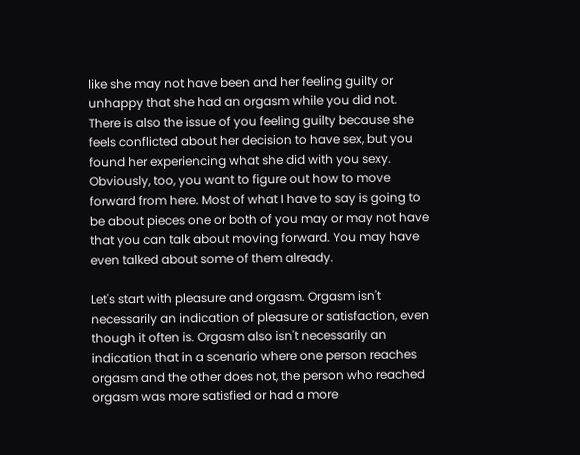like she may not have been and her feeling guilty or unhappy that she had an orgasm while you did not. There is also the issue of you feeling guilty because she feels conflicted about her decision to have sex, but you found her experiencing what she did with you sexy. Obviously, too, you want to figure out how to move forward from here. Most of what I have to say is going to be about pieces one or both of you may or may not have that you can talk about moving forward. You may have even talked about some of them already.

Let's start with pleasure and orgasm. Orgasm isn't necessarily an indication of pleasure or satisfaction, even though it often is. Orgasm also isn't necessarily an indication that in a scenario where one person reaches orgasm and the other does not, the person who reached orgasm was more satisfied or had a more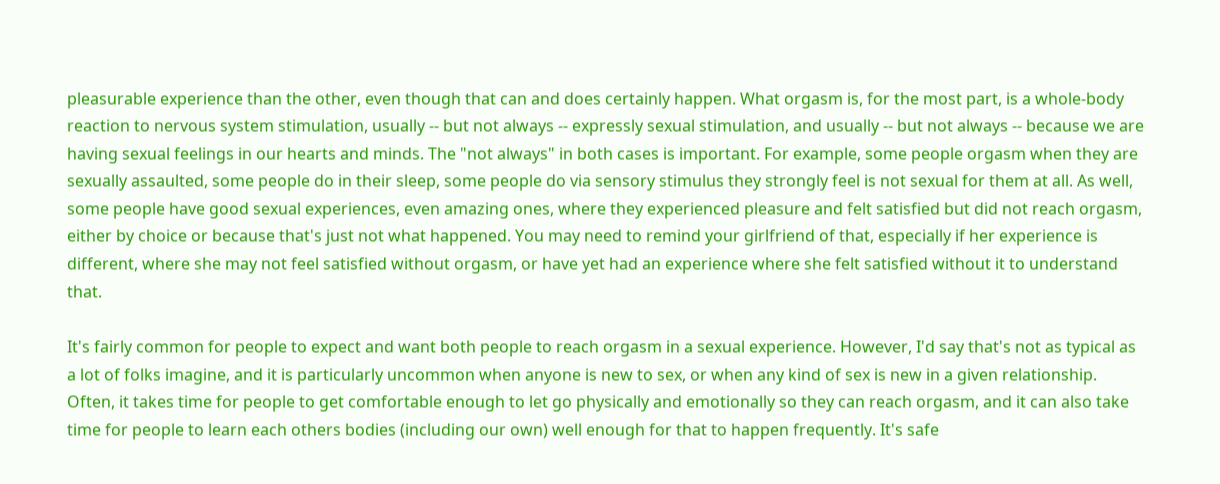pleasurable experience than the other, even though that can and does certainly happen. What orgasm is, for the most part, is a whole-body reaction to nervous system stimulation, usually -- but not always -- expressly sexual stimulation, and usually -- but not always -- because we are having sexual feelings in our hearts and minds. The "not always" in both cases is important. For example, some people orgasm when they are sexually assaulted, some people do in their sleep, some people do via sensory stimulus they strongly feel is not sexual for them at all. As well, some people have good sexual experiences, even amazing ones, where they experienced pleasure and felt satisfied but did not reach orgasm, either by choice or because that's just not what happened. You may need to remind your girlfriend of that, especially if her experience is different, where she may not feel satisfied without orgasm, or have yet had an experience where she felt satisfied without it to understand that.

It's fairly common for people to expect and want both people to reach orgasm in a sexual experience. However, I'd say that's not as typical as a lot of folks imagine, and it is particularly uncommon when anyone is new to sex, or when any kind of sex is new in a given relationship. Often, it takes time for people to get comfortable enough to let go physically and emotionally so they can reach orgasm, and it can also take time for people to learn each others bodies (including our own) well enough for that to happen frequently. It's safe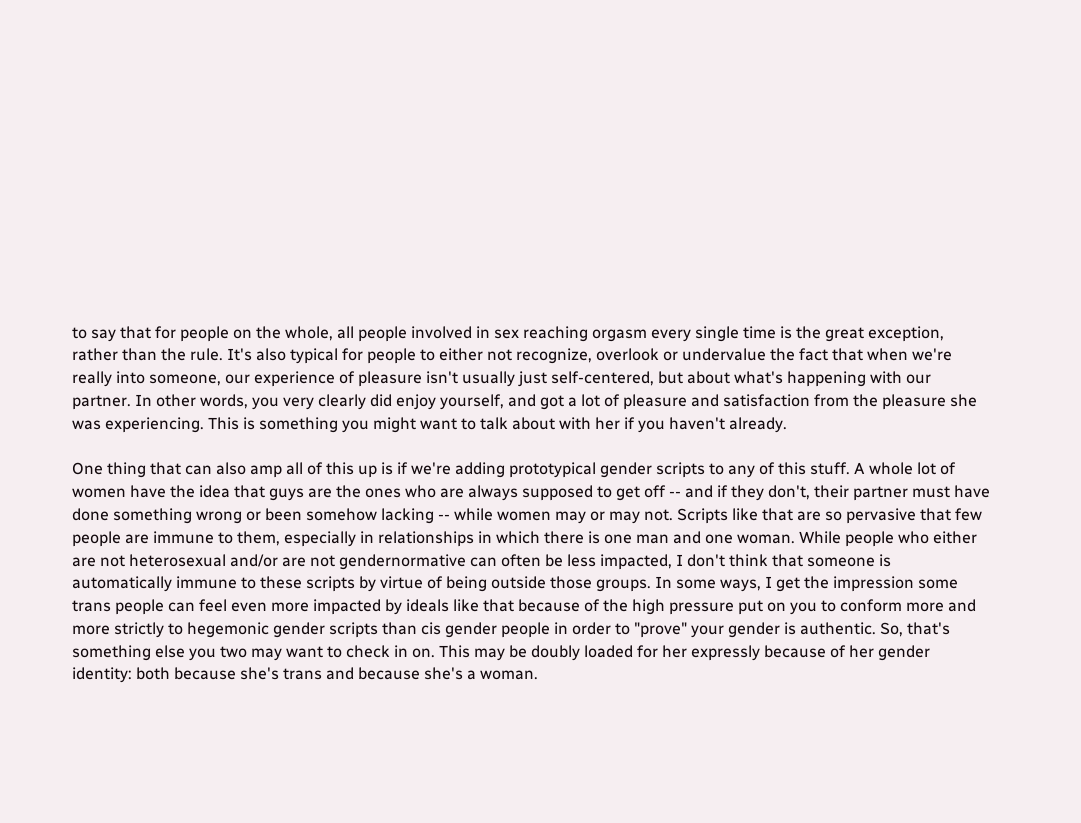to say that for people on the whole, all people involved in sex reaching orgasm every single time is the great exception, rather than the rule. It's also typical for people to either not recognize, overlook or undervalue the fact that when we're really into someone, our experience of pleasure isn't usually just self-centered, but about what's happening with our partner. In other words, you very clearly did enjoy yourself, and got a lot of pleasure and satisfaction from the pleasure she was experiencing. This is something you might want to talk about with her if you haven't already.

One thing that can also amp all of this up is if we're adding prototypical gender scripts to any of this stuff. A whole lot of women have the idea that guys are the ones who are always supposed to get off -- and if they don't, their partner must have done something wrong or been somehow lacking -- while women may or may not. Scripts like that are so pervasive that few people are immune to them, especially in relationships in which there is one man and one woman. While people who either are not heterosexual and/or are not gendernormative can often be less impacted, I don't think that someone is automatically immune to these scripts by virtue of being outside those groups. In some ways, I get the impression some trans people can feel even more impacted by ideals like that because of the high pressure put on you to conform more and more strictly to hegemonic gender scripts than cis gender people in order to "prove" your gender is authentic. So, that's something else you two may want to check in on. This may be doubly loaded for her expressly because of her gender identity: both because she's trans and because she's a woman.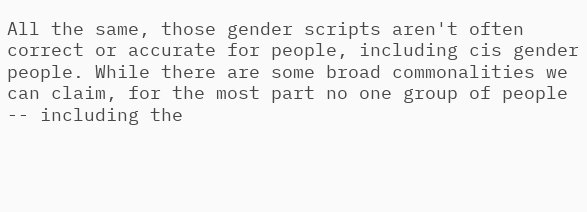All the same, those gender scripts aren't often correct or accurate for people, including cis gender people. While there are some broad commonalities we can claim, for the most part no one group of people -- including the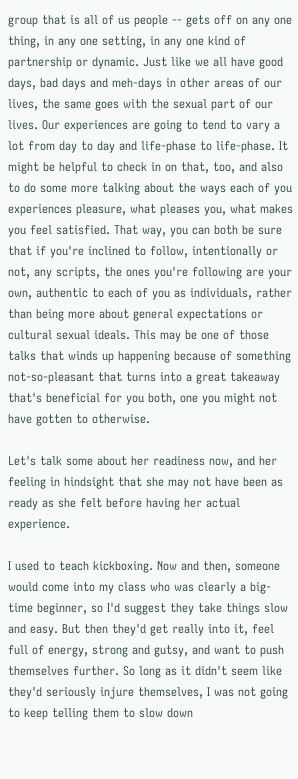group that is all of us people -- gets off on any one thing, in any one setting, in any one kind of partnership or dynamic. Just like we all have good days, bad days and meh-days in other areas of our lives, the same goes with the sexual part of our lives. Our experiences are going to tend to vary a lot from day to day and life-phase to life-phase. It might be helpful to check in on that, too, and also to do some more talking about the ways each of you experiences pleasure, what pleases you, what makes you feel satisfied. That way, you can both be sure that if you're inclined to follow, intentionally or not, any scripts, the ones you're following are your own, authentic to each of you as individuals, rather than being more about general expectations or cultural sexual ideals. This may be one of those talks that winds up happening because of something not-so-pleasant that turns into a great takeaway that's beneficial for you both, one you might not have gotten to otherwise.

Let's talk some about her readiness now, and her feeling in hindsight that she may not have been as ready as she felt before having her actual experience.

I used to teach kickboxing. Now and then, someone would come into my class who was clearly a big-time beginner, so I'd suggest they take things slow and easy. But then they'd get really into it, feel full of energy, strong and gutsy, and want to push themselves further. So long as it didn't seem like they'd seriously injure themselves, I was not going to keep telling them to slow down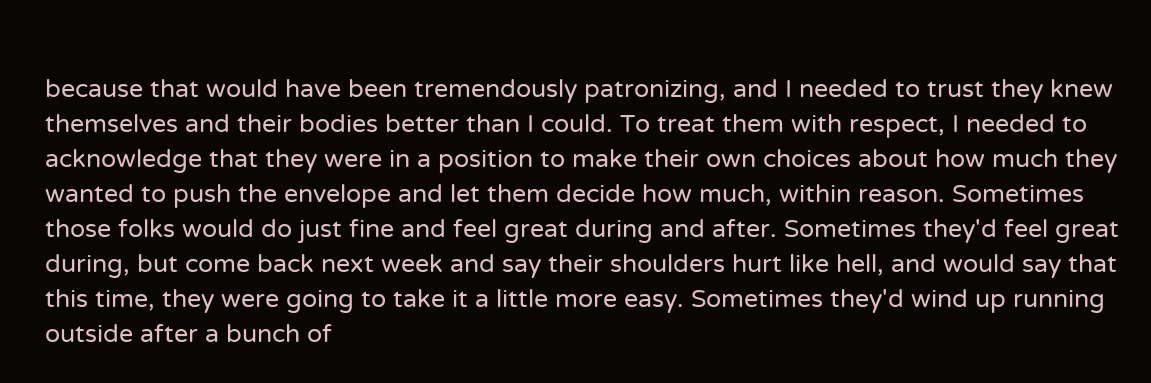because that would have been tremendously patronizing, and I needed to trust they knew themselves and their bodies better than I could. To treat them with respect, I needed to acknowledge that they were in a position to make their own choices about how much they wanted to push the envelope and let them decide how much, within reason. Sometimes those folks would do just fine and feel great during and after. Sometimes they'd feel great during, but come back next week and say their shoulders hurt like hell, and would say that this time, they were going to take it a little more easy. Sometimes they'd wind up running outside after a bunch of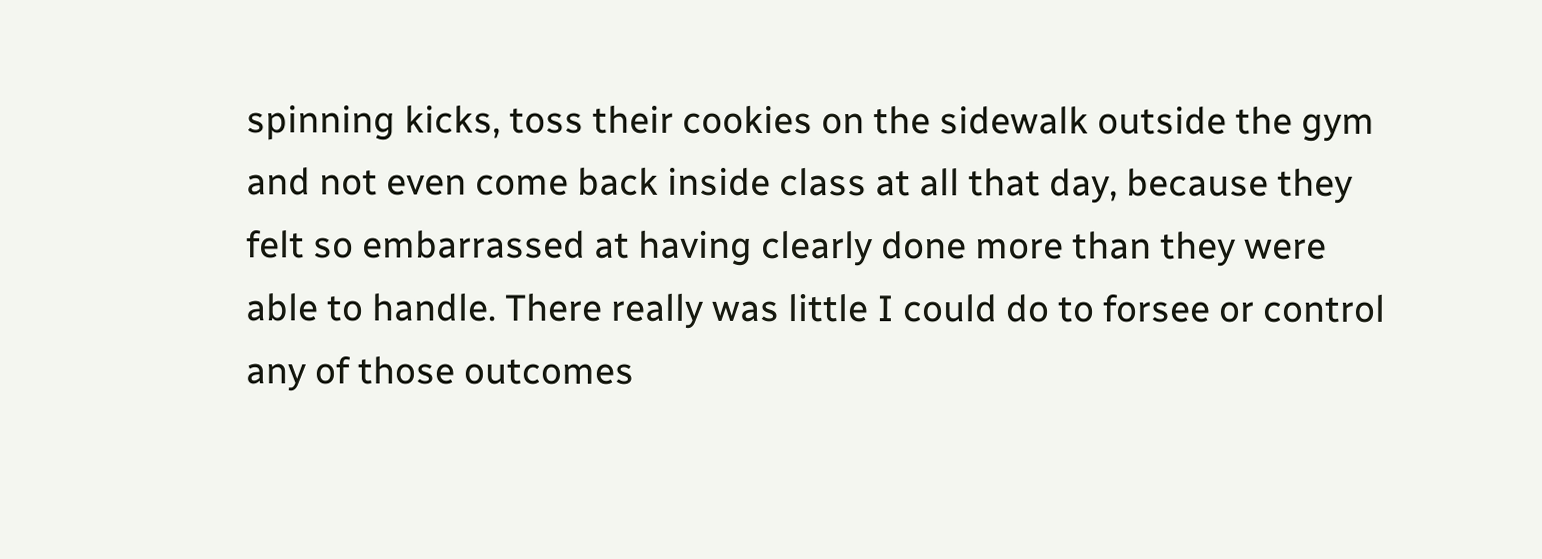spinning kicks, toss their cookies on the sidewalk outside the gym and not even come back inside class at all that day, because they felt so embarrassed at having clearly done more than they were able to handle. There really was little I could do to forsee or control any of those outcomes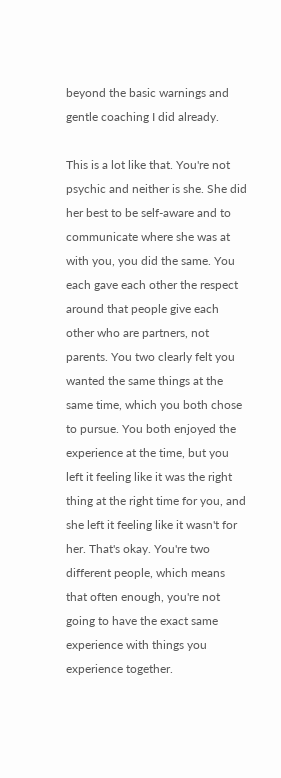beyond the basic warnings and gentle coaching I did already.

This is a lot like that. You're not psychic and neither is she. She did her best to be self-aware and to communicate where she was at with you, you did the same. You each gave each other the respect around that people give each other who are partners, not parents. You two clearly felt you wanted the same things at the same time, which you both chose to pursue. You both enjoyed the experience at the time, but you left it feeling like it was the right thing at the right time for you, and she left it feeling like it wasn't for her. That's okay. You're two different people, which means that often enough, you're not going to have the exact same experience with things you experience together.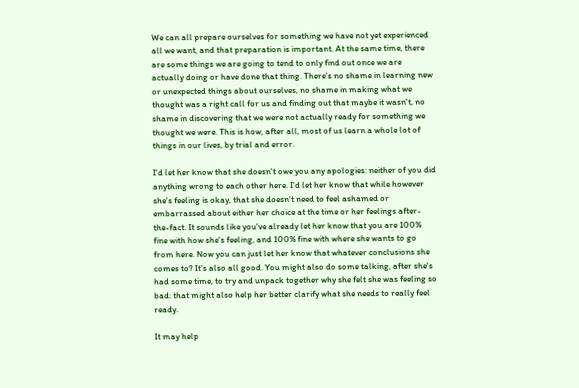We can all prepare ourselves for something we have not yet experienced all we want, and that preparation is important. At the same time, there are some things we are going to tend to only find out once we are actually doing or have done that thing. There's no shame in learning new or unexpected things about ourselves, no shame in making what we thought was a right call for us and finding out that maybe it wasn't, no shame in discovering that we were not actually ready for something we thought we were. This is how, after all, most of us learn a whole lot of things in our lives, by trial and error.

I'd let her know that she doesn't owe you any apologies: neither of you did anything wrong to each other here. I'd let her know that while however she's feeling is okay, that she doesn't need to feel ashamed or embarrassed about either her choice at the time or her feelings after-the-fact. It sounds like you've already let her know that you are 100% fine with how she's feeling, and 100% fine with where she wants to go from here. Now you can just let her know that whatever conclusions she comes to? It's also all good. You might also do some talking, after she's had some time, to try and unpack together why she felt she was feeling so bad: that might also help her better clarify what she needs to really feel ready.

It may help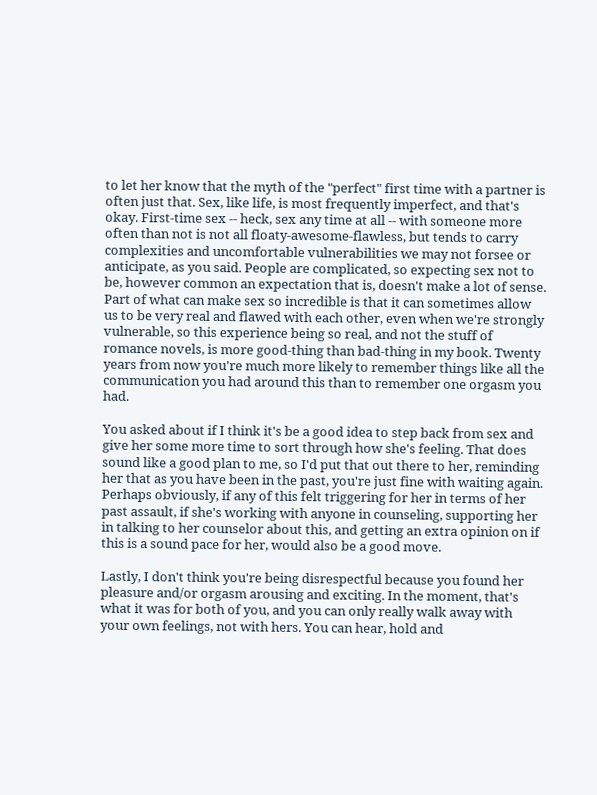to let her know that the myth of the "perfect" first time with a partner is often just that. Sex, like life, is most frequently imperfect, and that's okay. First-time sex -- heck, sex any time at all -- with someone more often than not is not all floaty-awesome-flawless, but tends to carry complexities and uncomfortable vulnerabilities we may not forsee or anticipate, as you said. People are complicated, so expecting sex not to be, however common an expectation that is, doesn't make a lot of sense. Part of what can make sex so incredible is that it can sometimes allow us to be very real and flawed with each other, even when we're strongly vulnerable, so this experience being so real, and not the stuff of romance novels, is more good-thing than bad-thing in my book. Twenty years from now you're much more likely to remember things like all the communication you had around this than to remember one orgasm you had.

You asked about if I think it's be a good idea to step back from sex and give her some more time to sort through how she's feeling. That does sound like a good plan to me, so I'd put that out there to her, reminding her that as you have been in the past, you're just fine with waiting again. Perhaps obviously, if any of this felt triggering for her in terms of her past assault, if she's working with anyone in counseling, supporting her in talking to her counselor about this, and getting an extra opinion on if this is a sound pace for her, would also be a good move.

Lastly, I don't think you're being disrespectful because you found her pleasure and/or orgasm arousing and exciting. In the moment, that's what it was for both of you, and you can only really walk away with your own feelings, not with hers. You can hear, hold and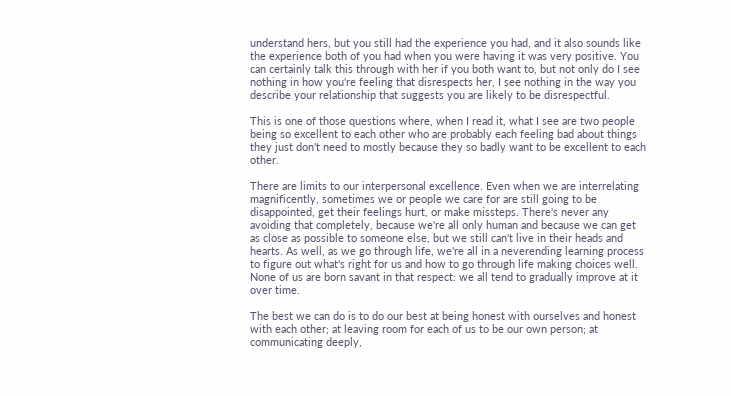understand hers, but you still had the experience you had, and it also sounds like the experience both of you had when you were having it was very positive. You can certainly talk this through with her if you both want to, but not only do I see nothing in how you're feeling that disrespects her, I see nothing in the way you describe your relationship that suggests you are likely to be disrespectful.

This is one of those questions where, when I read it, what I see are two people being so excellent to each other who are probably each feeling bad about things they just don't need to mostly because they so badly want to be excellent to each other.

There are limits to our interpersonal excellence. Even when we are interrelating magnificently, sometimes we or people we care for are still going to be disappointed, get their feelings hurt, or make missteps. There's never any avoiding that completely, because we're all only human and because we can get as close as possible to someone else, but we still can't live in their heads and hearts. As well, as we go through life, we're all in a neverending learning process to figure out what's right for us and how to go through life making choices well. None of us are born savant in that respect: we all tend to gradually improve at it over time.

The best we can do is to do our best at being honest with ourselves and honest with each other; at leaving room for each of us to be our own person; at communicating deeply,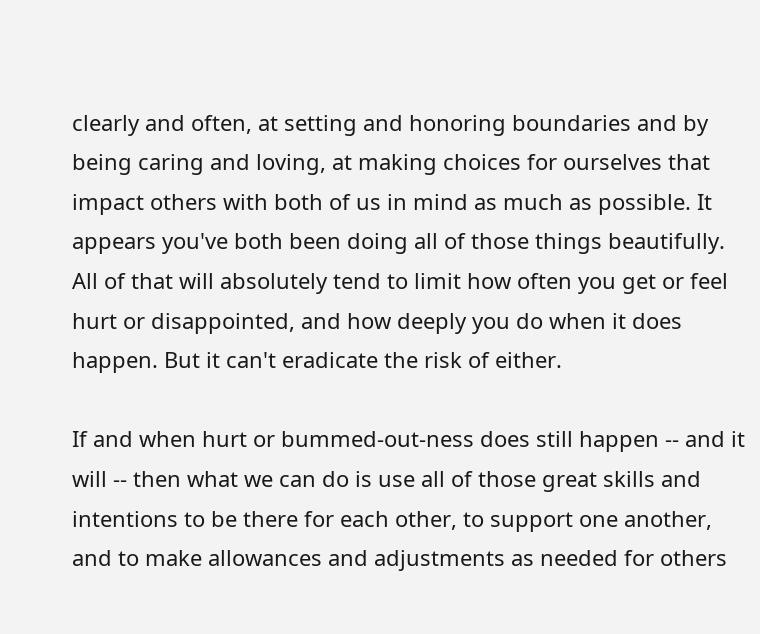clearly and often, at setting and honoring boundaries and by being caring and loving, at making choices for ourselves that impact others with both of us in mind as much as possible. It appears you've both been doing all of those things beautifully. All of that will absolutely tend to limit how often you get or feel hurt or disappointed, and how deeply you do when it does happen. But it can't eradicate the risk of either.

If and when hurt or bummed-out-ness does still happen -- and it will -- then what we can do is use all of those great skills and intentions to be there for each other, to support one another, and to make allowances and adjustments as needed for others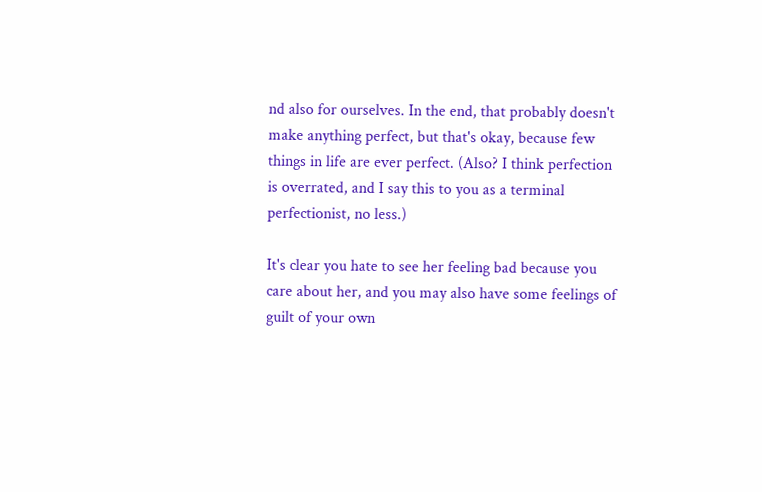nd also for ourselves. In the end, that probably doesn't make anything perfect, but that's okay, because few things in life are ever perfect. (Also? I think perfection is overrated, and I say this to you as a terminal perfectionist, no less.)

It's clear you hate to see her feeling bad because you care about her, and you may also have some feelings of guilt of your own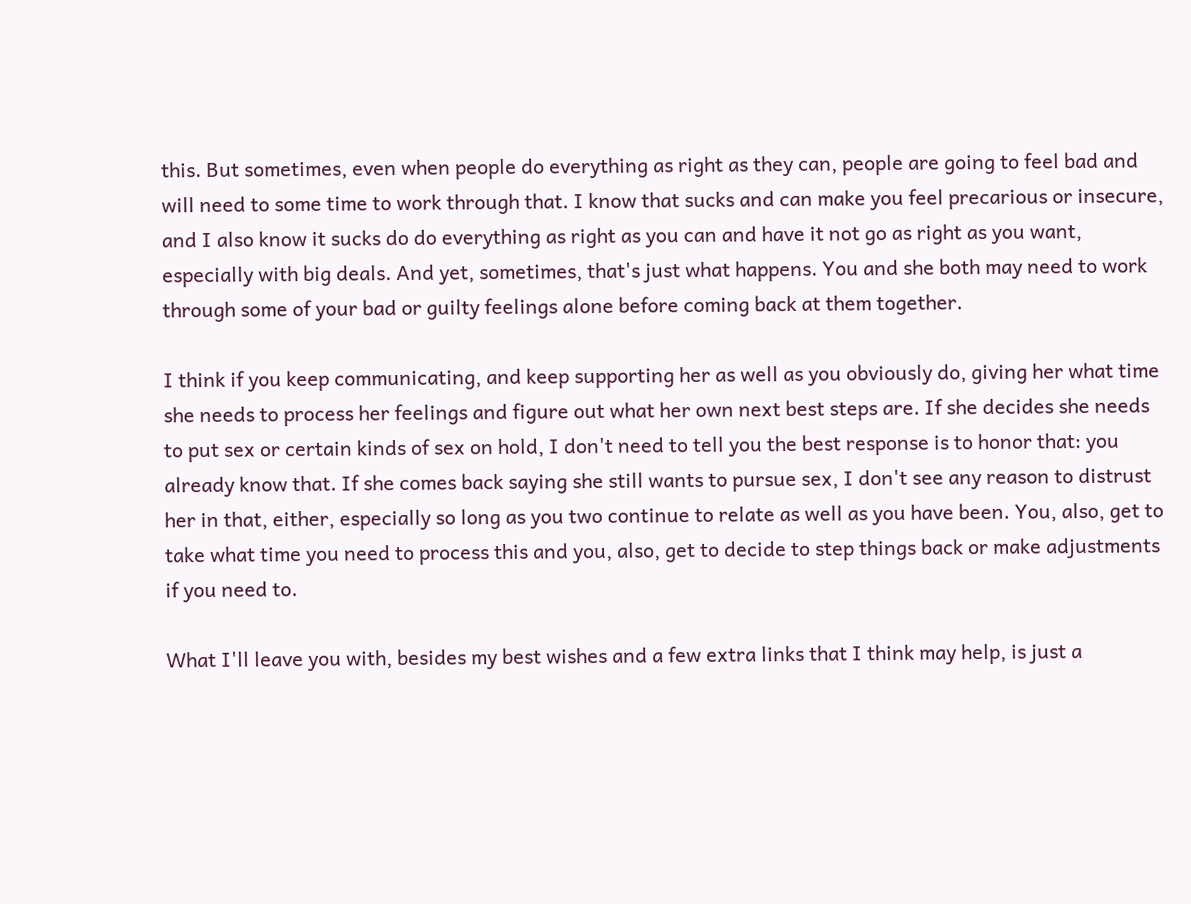this. But sometimes, even when people do everything as right as they can, people are going to feel bad and will need to some time to work through that. I know that sucks and can make you feel precarious or insecure, and I also know it sucks do do everything as right as you can and have it not go as right as you want, especially with big deals. And yet, sometimes, that's just what happens. You and she both may need to work through some of your bad or guilty feelings alone before coming back at them together.

I think if you keep communicating, and keep supporting her as well as you obviously do, giving her what time she needs to process her feelings and figure out what her own next best steps are. If she decides she needs to put sex or certain kinds of sex on hold, I don't need to tell you the best response is to honor that: you already know that. If she comes back saying she still wants to pursue sex, I don't see any reason to distrust her in that, either, especially so long as you two continue to relate as well as you have been. You, also, get to take what time you need to process this and you, also, get to decide to step things back or make adjustments if you need to.

What I'll leave you with, besides my best wishes and a few extra links that I think may help, is just a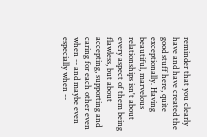reminder that you clearly have and have created the good stuff here, quite exceptionally. Having beautiful, marvelous relationships isn't about every aspect of them being flawless, but about accepting, supporting and caring for each other even when -- and maybe even especially when --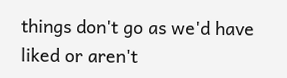things don't go as we'd have liked or aren't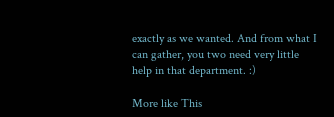exactly as we wanted. And from what I can gather, you two need very little help in that department. :)

More like This